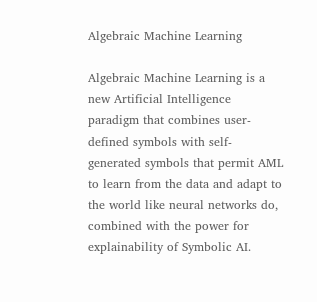Algebraic Machine Learning

Algebraic Machine Learning is a new Artificial Intelligence paradigm that combines user-defined symbols with self-generated symbols that permit AML to learn from the data and adapt to the world like neural networks do, combined with the power for explainability of Symbolic AI.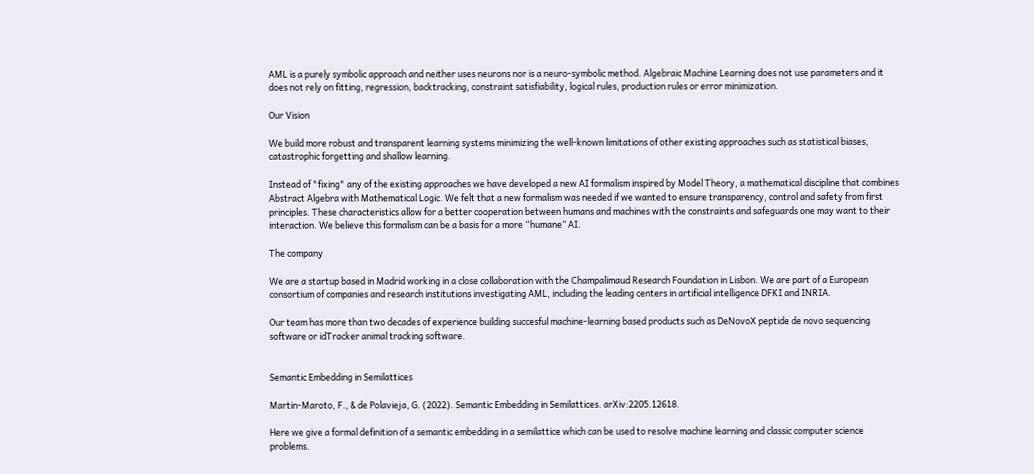AML is a purely symbolic approach and neither uses neurons nor is a neuro-symbolic method. Algebraic Machine Learning does not use parameters and it does not rely on fitting, regression, backtracking, constraint satisfiability, logical rules, production rules or error minimization.

Our Vision

We build more robust and transparent learning systems minimizing the well-known limitations of other existing approaches such as statistical biases, catastrophic forgetting and shallow learning.

Instead of "fixing" any of the existing approaches we have developed a new AI formalism inspired by Model Theory, a mathematical discipline that combines Abstract Algebra with Mathematical Logic. We felt that a new formalism was needed if we wanted to ensure transparency, control and safety from first principles. These characteristics allow for a better cooperation between humans and machines with the constraints and safeguards one may want to their interaction. We believe this formalism can be a basis for a more “humane” AI.

The company

We are a startup based in Madrid working in a close collaboration with the Champalimaud Research Foundation in Lisbon. We are part of a European consortium of companies and research institutions investigating AML, including the leading centers in artificial intelligence DFKI and INRIA.

Our team has more than two decades of experience building succesful machine-learning based products such as DeNovoX peptide de novo sequencing software or idTracker animal tracking software.


Semantic Embedding in Semilattices

Martin-Maroto, F., & de Polavieja, G. (2022). Semantic Embedding in Semilattices. arXiv:2205.12618.

Here we give a formal definition of a semantic embedding in a semilattice which can be used to resolve machine learning and classic computer science problems.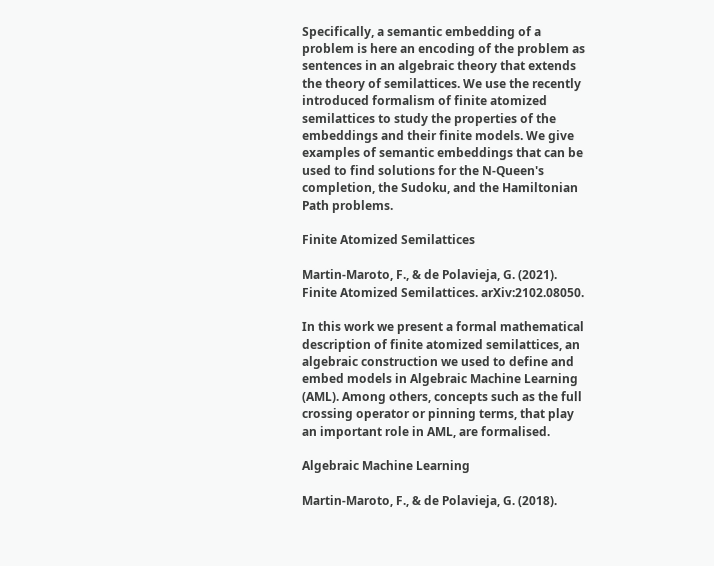Specifically, a semantic embedding of a problem is here an encoding of the problem as sentences in an algebraic theory that extends the theory of semilattices. We use the recently introduced formalism of finite atomized semilattices to study the properties of the embeddings and their finite models. We give examples of semantic embeddings that can be used to find solutions for the N-Queen's completion, the Sudoku, and the Hamiltonian Path problems.

Finite Atomized Semilattices

Martin-Maroto, F., & de Polavieja, G. (2021). Finite Atomized Semilattices. arXiv:2102.08050.

In this work we present a formal mathematical description of finite atomized semilattices, an algebraic construction we used to define and embed models in Algebraic Machine Learning (AML). Among others, concepts such as the full crossing operator or pinning terms, that play an important role in AML, are formalised.

Algebraic Machine Learning

Martin-Maroto, F., & de Polavieja, G. (2018).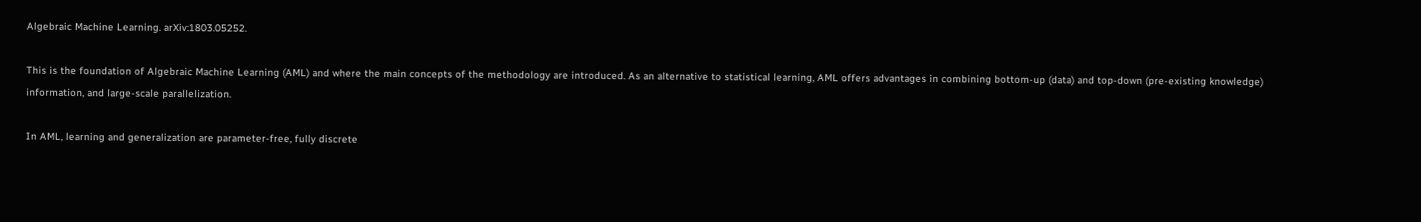Algebraic Machine Learning. arXiv:1803.05252.

This is the foundation of Algebraic Machine Learning (AML) and where the main concepts of the methodology are introduced. As an alternative to statistical learning, AML offers advantages in combining bottom-up (data) and top-down (pre-existing knowledge) information, and large-scale parallelization.

In AML, learning and generalization are parameter-free, fully discrete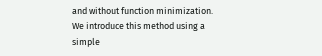and without function minimization. We introduce this method using a simple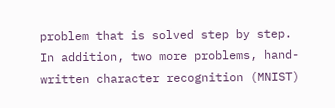problem that is solved step by step. In addition, two more problems, hand-written character recognition (MNIST)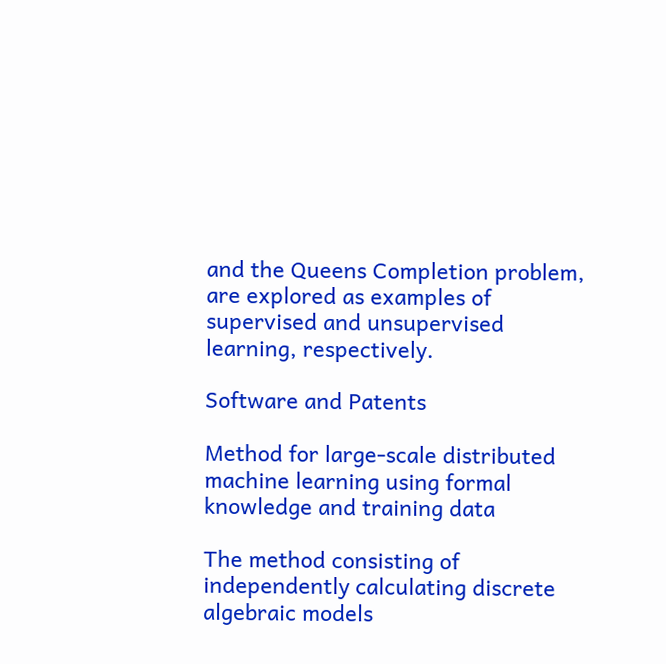and the Queens Completion problem, are explored as examples of supervised and unsupervised learning, respectively.

Software and Patents

Method for large-scale distributed machine learning using formal knowledge and training data

The method consisting of independently calculating discrete algebraic models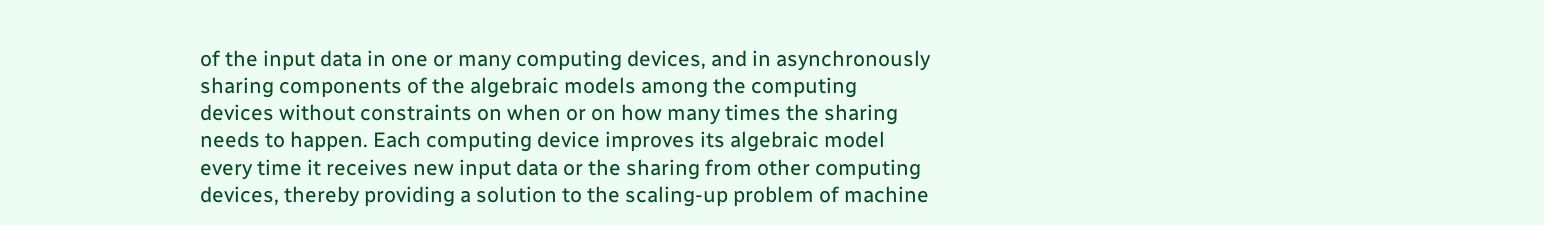of the input data in one or many computing devices, and in asynchronously sharing components of the algebraic models among the computing devices without constraints on when or on how many times the sharing needs to happen. Each computing device improves its algebraic model every time it receives new input data or the sharing from other computing devices, thereby providing a solution to the scaling-up problem of machine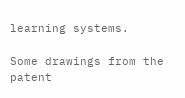learning systems.

Some drawings from the patent